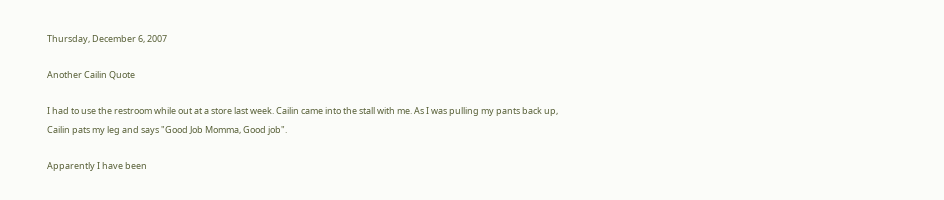Thursday, December 6, 2007

Another Cailin Quote

I had to use the restroom while out at a store last week. Cailin came into the stall with me. As I was pulling my pants back up, Cailin pats my leg and says "Good Job Momma, Good job".

Apparently I have been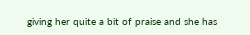giving her quite a bit of praise and she has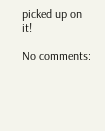picked up on it!

No comments: